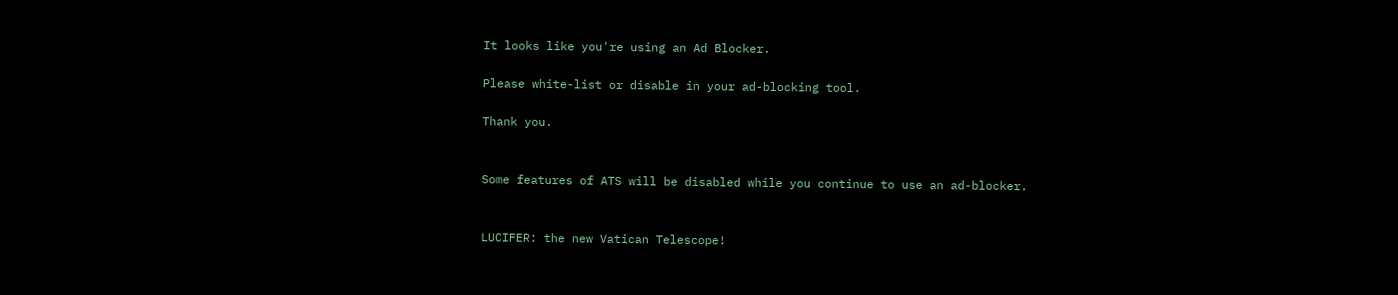It looks like you're using an Ad Blocker.

Please white-list or disable in your ad-blocking tool.

Thank you.


Some features of ATS will be disabled while you continue to use an ad-blocker.


LUCIFER: the new Vatican Telescope!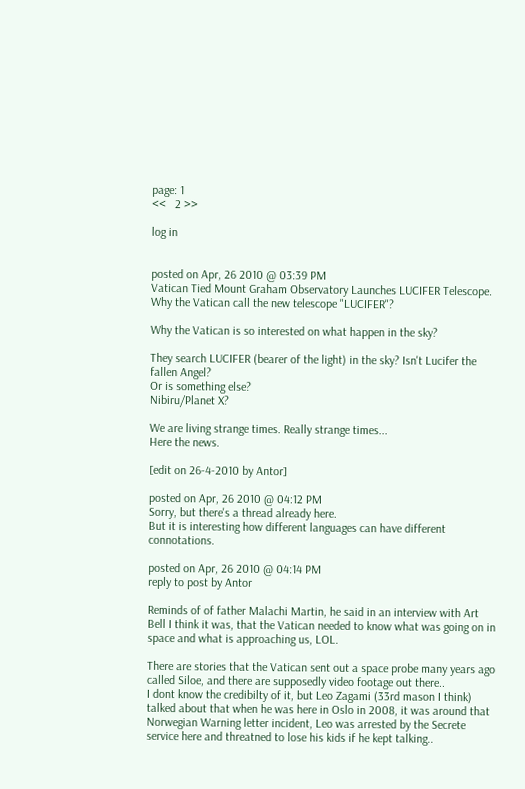page: 1
<<   2 >>

log in


posted on Apr, 26 2010 @ 03:39 PM
Vatican Tied Mount Graham Observatory Launches LUCIFER Telescope.
Why the Vatican call the new telescope "LUCIFER"?

Why the Vatican is so interested on what happen in the sky?

They search LUCIFER (bearer of the light) in the sky? Isn't Lucifer the fallen Angel?
Or is something else?
Nibiru/Planet X?

We are living strange times. Really strange times...
Here the news.

[edit on 26-4-2010 by Antor]

posted on Apr, 26 2010 @ 04:12 PM
Sorry, but there's a thread already here.
But it is interesting how different languages can have different connotations.

posted on Apr, 26 2010 @ 04:14 PM
reply to post by Antor

Reminds of of father Malachi Martin, he said in an interview with Art Bell I think it was, that the Vatican needed to know what was going on in space and what is approaching us, LOL.

There are stories that the Vatican sent out a space probe many years ago called Siloe, and there are supposedly video footage out there..
I dont know the credibilty of it, but Leo Zagami (33rd mason I think) talked about that when he was here in Oslo in 2008, it was around that Norwegian Warning letter incident, Leo was arrested by the Secrete service here and threatned to lose his kids if he kept talking..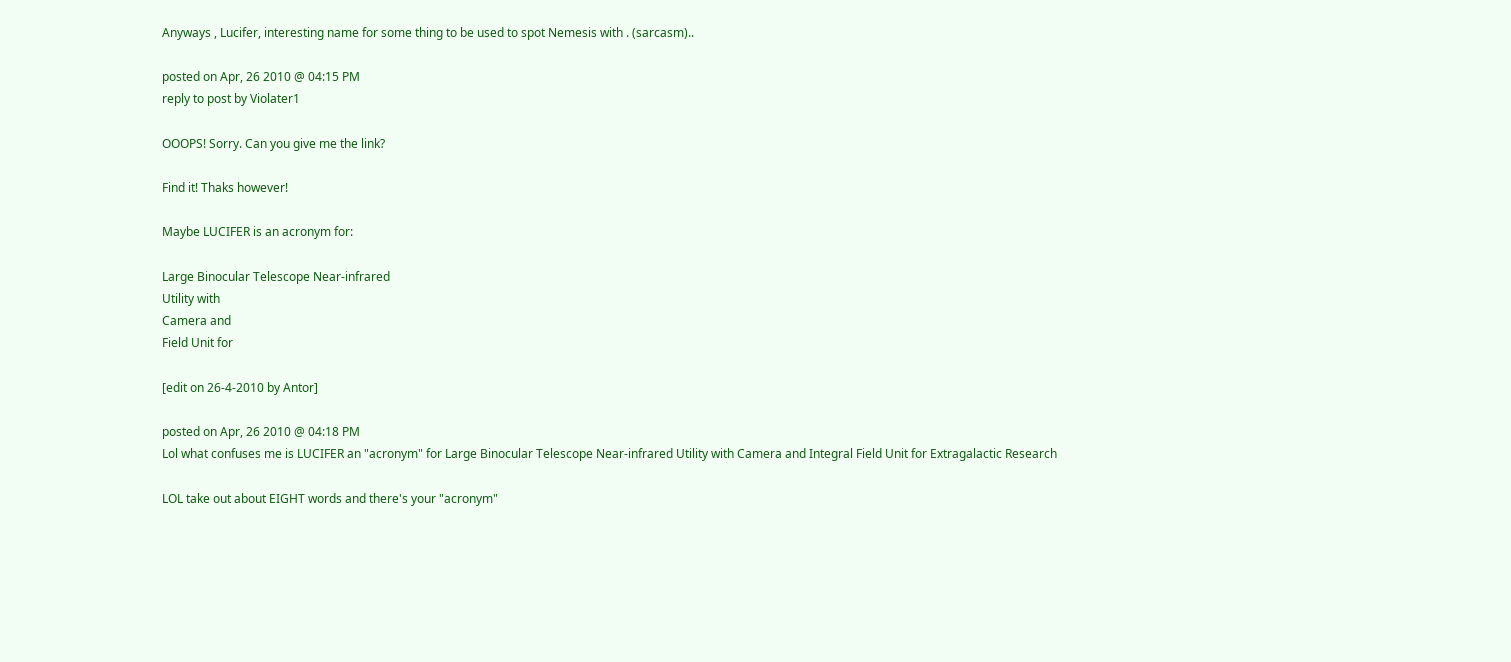Anyways , Lucifer, interesting name for some thing to be used to spot Nemesis with . (sarcasm)..

posted on Apr, 26 2010 @ 04:15 PM
reply to post by Violater1

OOOPS! Sorry. Can you give me the link?

Find it! Thaks however!

Maybe LUCIFER is an acronym for:

Large Binocular Telescope Near-infrared
Utility with
Camera and
Field Unit for

[edit on 26-4-2010 by Antor]

posted on Apr, 26 2010 @ 04:18 PM
Lol what confuses me is LUCIFER an "acronym" for Large Binocular Telescope Near-infrared Utility with Camera and Integral Field Unit for Extragalactic Research

LOL take out about EIGHT words and there's your "acronym"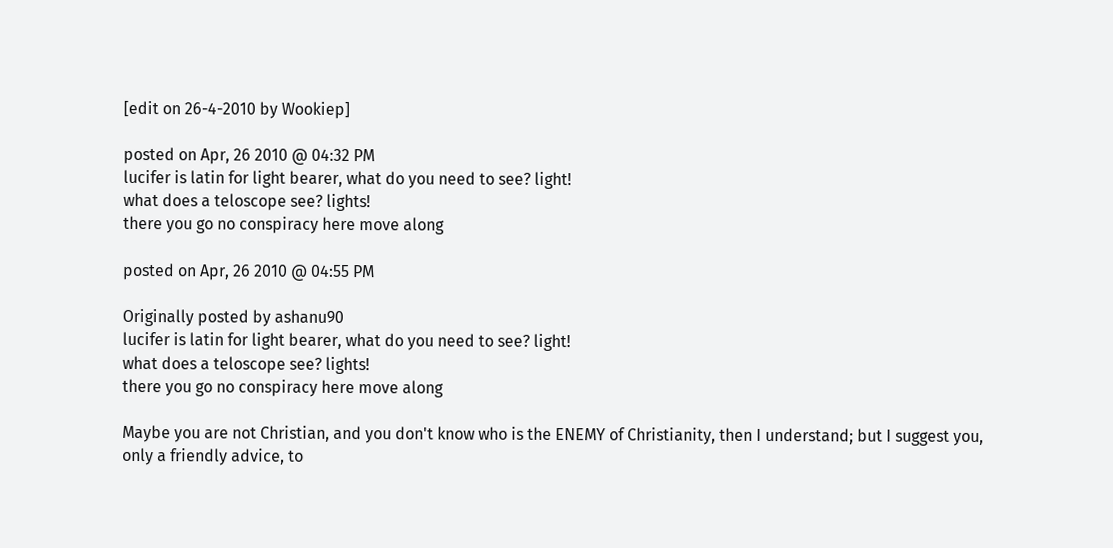[edit on 26-4-2010 by Wookiep]

posted on Apr, 26 2010 @ 04:32 PM
lucifer is latin for light bearer, what do you need to see? light!
what does a teloscope see? lights!
there you go no conspiracy here move along

posted on Apr, 26 2010 @ 04:55 PM

Originally posted by ashanu90
lucifer is latin for light bearer, what do you need to see? light!
what does a teloscope see? lights!
there you go no conspiracy here move along

Maybe you are not Christian, and you don't know who is the ENEMY of Christianity, then I understand; but I suggest you, only a friendly advice, to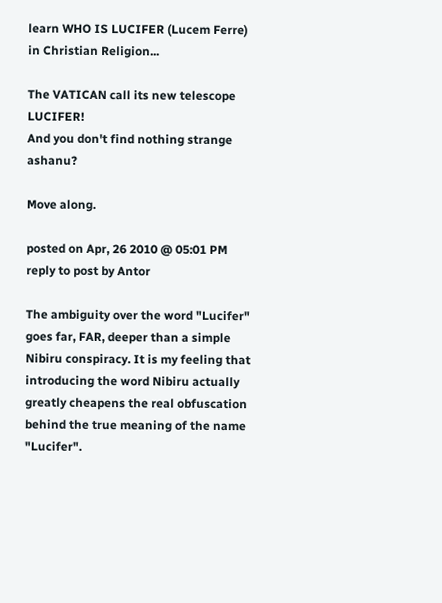learn WHO IS LUCIFER (Lucem Ferre) in Christian Religion...

The VATICAN call its new telescope LUCIFER!
And you don't find nothing strange ashanu?

Move along.

posted on Apr, 26 2010 @ 05:01 PM
reply to post by Antor

The ambiguity over the word "Lucifer" goes far, FAR, deeper than a simple Nibiru conspiracy. It is my feeling that introducing the word Nibiru actually greatly cheapens the real obfuscation behind the true meaning of the name "Lucifer".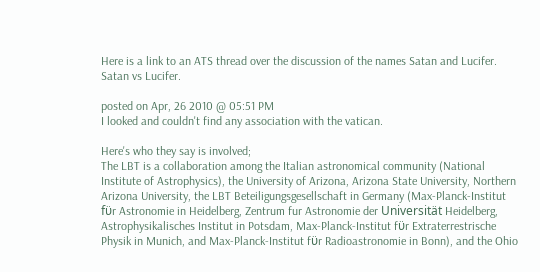Here is a link to an ATS thread over the discussion of the names Satan and Lucifer.
Satan vs Lucifer.

posted on Apr, 26 2010 @ 05:51 PM
I looked and couldn't find any association with the vatican.

Here's who they say is involved;
The LBT is a collaboration among the Italian astronomical community (National Institute of Astrophysics), the University of Arizona, Arizona State University, Northern Arizona University, the LBT Beteiligungsgesellschaft in Germany (Max-Planck-Institut fϋr Astronomie in Heidelberg, Zentrum fur Astronomie der Universität Heidelberg, Astrophysikalisches Institut in Potsdam, Max-Planck-Institut fϋr Extraterrestrische Physik in Munich, and Max-Planck-Institut fϋr Radioastronomie in Bonn), and the Ohio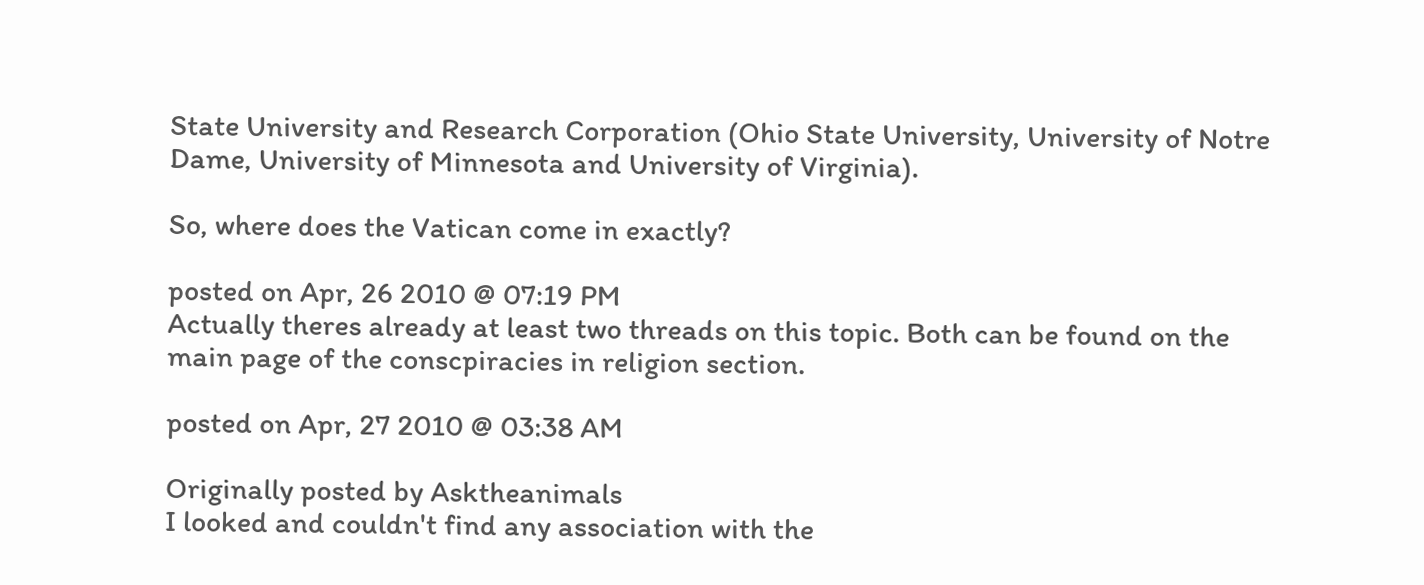State University and Research Corporation (Ohio State University, University of Notre Dame, University of Minnesota and University of Virginia).

So, where does the Vatican come in exactly?

posted on Apr, 26 2010 @ 07:19 PM
Actually theres already at least two threads on this topic. Both can be found on the main page of the conscpiracies in religion section.

posted on Apr, 27 2010 @ 03:38 AM

Originally posted by Asktheanimals
I looked and couldn't find any association with the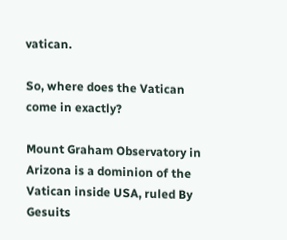vatican.

So, where does the Vatican come in exactly?

Mount Graham Observatory in Arizona is a dominion of the Vatican inside USA, ruled By Gesuits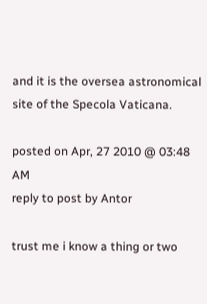and it is the oversea astronomical site of the Specola Vaticana.

posted on Apr, 27 2010 @ 03:48 AM
reply to post by Antor

trust me i know a thing or two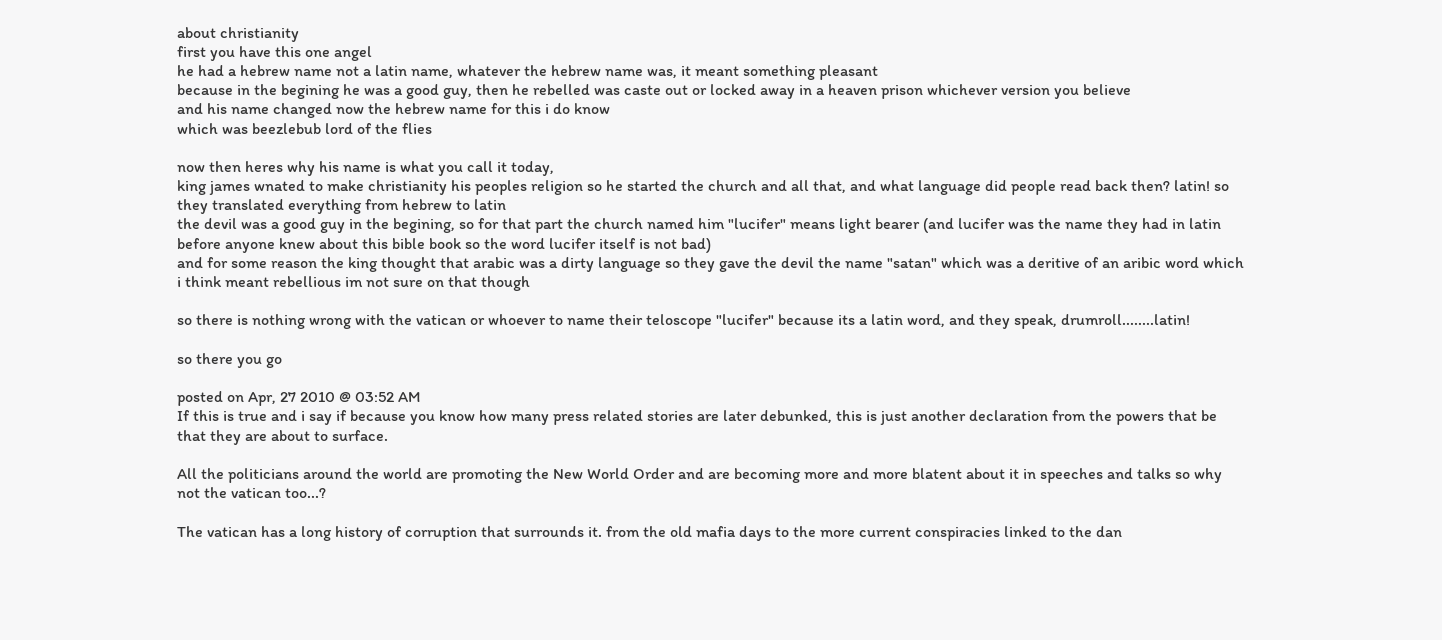about christianity
first you have this one angel
he had a hebrew name not a latin name, whatever the hebrew name was, it meant something pleasant
because in the begining he was a good guy, then he rebelled was caste out or locked away in a heaven prison whichever version you believe
and his name changed now the hebrew name for this i do know
which was beezlebub lord of the flies

now then heres why his name is what you call it today,
king james wnated to make christianity his peoples religion so he started the church and all that, and what language did people read back then? latin! so they translated everything from hebrew to latin
the devil was a good guy in the begining, so for that part the church named him "lucifer" means light bearer (and lucifer was the name they had in latin before anyone knew about this bible book so the word lucifer itself is not bad)
and for some reason the king thought that arabic was a dirty language so they gave the devil the name "satan" which was a deritive of an aribic word which i think meant rebellious im not sure on that though

so there is nothing wrong with the vatican or whoever to name their teloscope "lucifer" because its a latin word, and they speak, drumroll........latin!

so there you go

posted on Apr, 27 2010 @ 03:52 AM
If this is true and i say if because you know how many press related stories are later debunked, this is just another declaration from the powers that be that they are about to surface.

All the politicians around the world are promoting the New World Order and are becoming more and more blatent about it in speeches and talks so why not the vatican too...?

The vatican has a long history of corruption that surrounds it. from the old mafia days to the more current conspiracies linked to the dan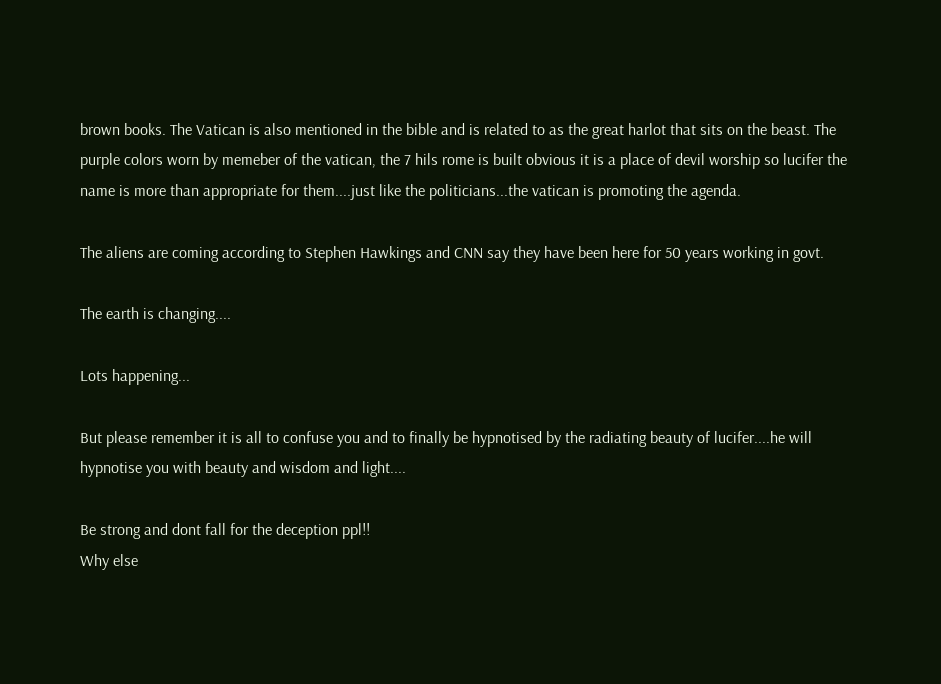brown books. The Vatican is also mentioned in the bible and is related to as the great harlot that sits on the beast. The purple colors worn by memeber of the vatican, the 7 hils rome is built obvious it is a place of devil worship so lucifer the name is more than appropriate for them....just like the politicians...the vatican is promoting the agenda.

The aliens are coming according to Stephen Hawkings and CNN say they have been here for 50 years working in govt.

The earth is changing....

Lots happening...

But please remember it is all to confuse you and to finally be hypnotised by the radiating beauty of lucifer....he will hypnotise you with beauty and wisdom and light....

Be strong and dont fall for the deception ppl!!
Why else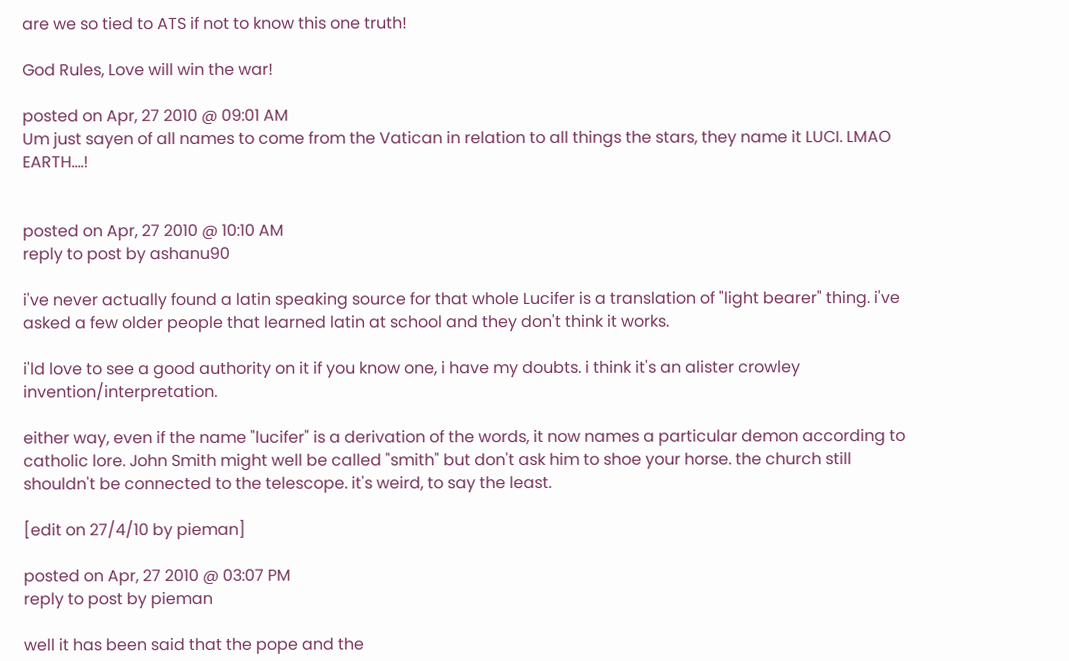are we so tied to ATS if not to know this one truth!

God Rules, Love will win the war!

posted on Apr, 27 2010 @ 09:01 AM
Um just sayen of all names to come from the Vatican in relation to all things the stars, they name it LUCI. LMAO EARTH....!


posted on Apr, 27 2010 @ 10:10 AM
reply to post by ashanu90

i've never actually found a latin speaking source for that whole Lucifer is a translation of "light bearer" thing. i've asked a few older people that learned latin at school and they don't think it works.

i'ld love to see a good authority on it if you know one, i have my doubts. i think it's an alister crowley invention/interpretation.

either way, even if the name "lucifer" is a derivation of the words, it now names a particular demon according to catholic lore. John Smith might well be called "smith" but don't ask him to shoe your horse. the church still shouldn't be connected to the telescope. it's weird, to say the least.

[edit on 27/4/10 by pieman]

posted on Apr, 27 2010 @ 03:07 PM
reply to post by pieman

well it has been said that the pope and the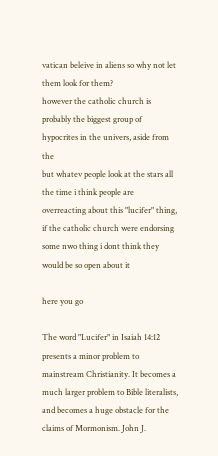vatican beleive in aliens so why not let them look for them?
however the catholic church is probably the biggest group of hypocrites in the univers, aside from the
but whatev people look at the stars all the time i think people are overreacting about this "lucifer" thing, if the catholic church were endorsing some nwo thing i dont think they would be so open about it

here you go

The word "Lucifer" in Isaiah 14:12 presents a minor problem to mainstream Christianity. It becomes a much larger problem to Bible literalists, and becomes a huge obstacle for the claims of Mormonism. John J.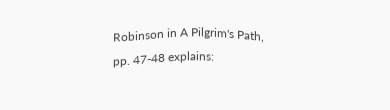Robinson in A Pilgrim's Path, pp. 47-48 explains: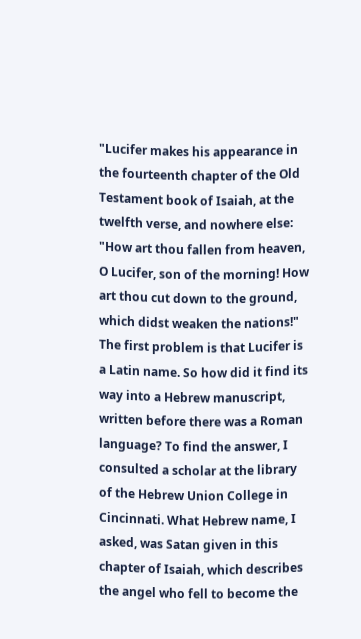"Lucifer makes his appearance in the fourteenth chapter of the Old Testament book of Isaiah, at the twelfth verse, and nowhere else: "How art thou fallen from heaven, O Lucifer, son of the morning! How art thou cut down to the ground, which didst weaken the nations!"
The first problem is that Lucifer is a Latin name. So how did it find its way into a Hebrew manuscript, written before there was a Roman language? To find the answer, I consulted a scholar at the library of the Hebrew Union College in Cincinnati. What Hebrew name, I asked, was Satan given in this chapter of Isaiah, which describes the angel who fell to become the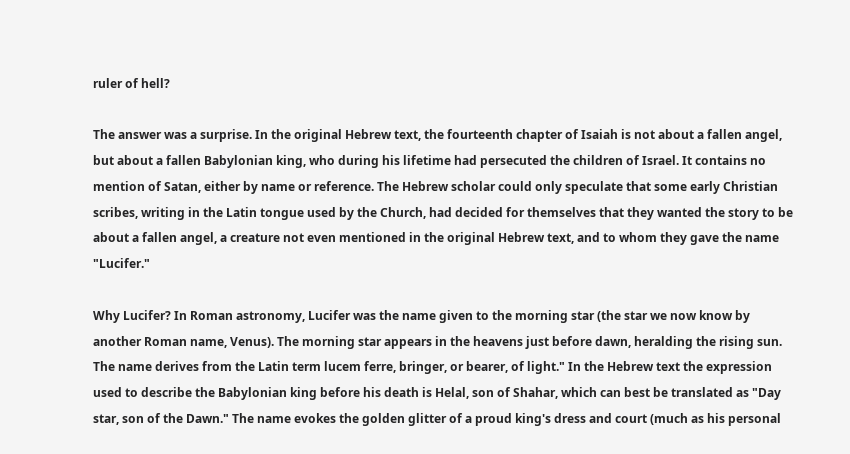ruler of hell?

The answer was a surprise. In the original Hebrew text, the fourteenth chapter of Isaiah is not about a fallen angel, but about a fallen Babylonian king, who during his lifetime had persecuted the children of Israel. It contains no mention of Satan, either by name or reference. The Hebrew scholar could only speculate that some early Christian scribes, writing in the Latin tongue used by the Church, had decided for themselves that they wanted the story to be about a fallen angel, a creature not even mentioned in the original Hebrew text, and to whom they gave the name "Lucifer."

Why Lucifer? In Roman astronomy, Lucifer was the name given to the morning star (the star we now know by another Roman name, Venus). The morning star appears in the heavens just before dawn, heralding the rising sun. The name derives from the Latin term lucem ferre, bringer, or bearer, of light." In the Hebrew text the expression used to describe the Babylonian king before his death is Helal, son of Shahar, which can best be translated as "Day star, son of the Dawn." The name evokes the golden glitter of a proud king's dress and court (much as his personal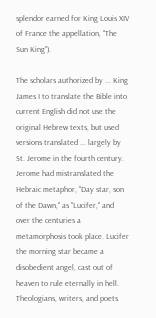splendor earned for King Louis XIV of France the appellation, "The Sun King").

The scholars authorized by ... King James I to translate the Bible into current English did not use the original Hebrew texts, but used versions translated ... largely by St. Jerome in the fourth century. Jerome had mistranslated the Hebraic metaphor, "Day star, son of the Dawn," as "Lucifer," and over the centuries a metamorphosis took place. Lucifer the morning star became a disobedient angel, cast out of heaven to rule eternally in hell. Theologians, writers, and poets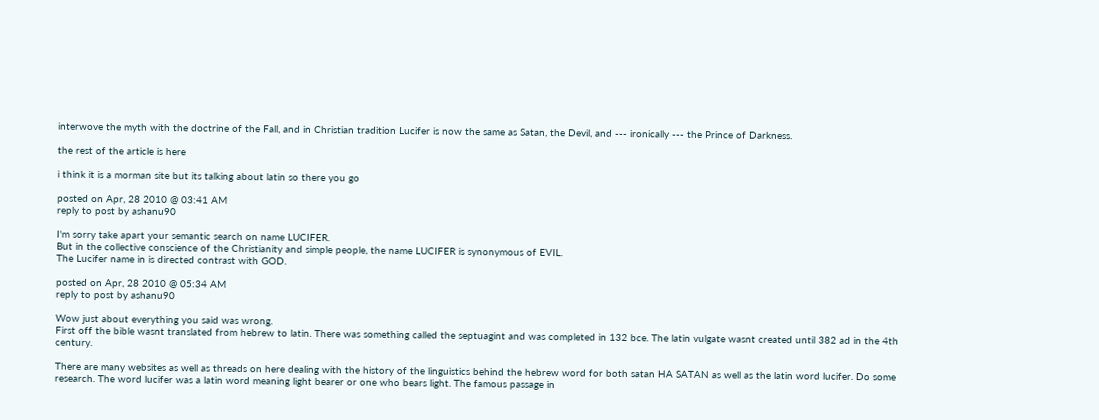interwove the myth with the doctrine of the Fall, and in Christian tradition Lucifer is now the same as Satan, the Devil, and --- ironically --- the Prince of Darkness.

the rest of the article is here

i think it is a morman site but its talking about latin so there you go

posted on Apr, 28 2010 @ 03:41 AM
reply to post by ashanu90

I'm sorry take apart your semantic search on name LUCIFER.
But in the collective conscience of the Christianity and simple people, the name LUCIFER is synonymous of EVIL.
The Lucifer name in is directed contrast with GOD.

posted on Apr, 28 2010 @ 05:34 AM
reply to post by ashanu90

Wow just about everything you said was wrong.
First off the bible wasnt translated from hebrew to latin. There was something called the septuagint and was completed in 132 bce. The latin vulgate wasnt created until 382 ad in the 4th century.

There are many websites as well as threads on here dealing with the history of the linguistics behind the hebrew word for both satan HA SATAN as well as the latin word lucifer. Do some research. The word lucifer was a latin word meaning light bearer or one who bears light. The famous passage in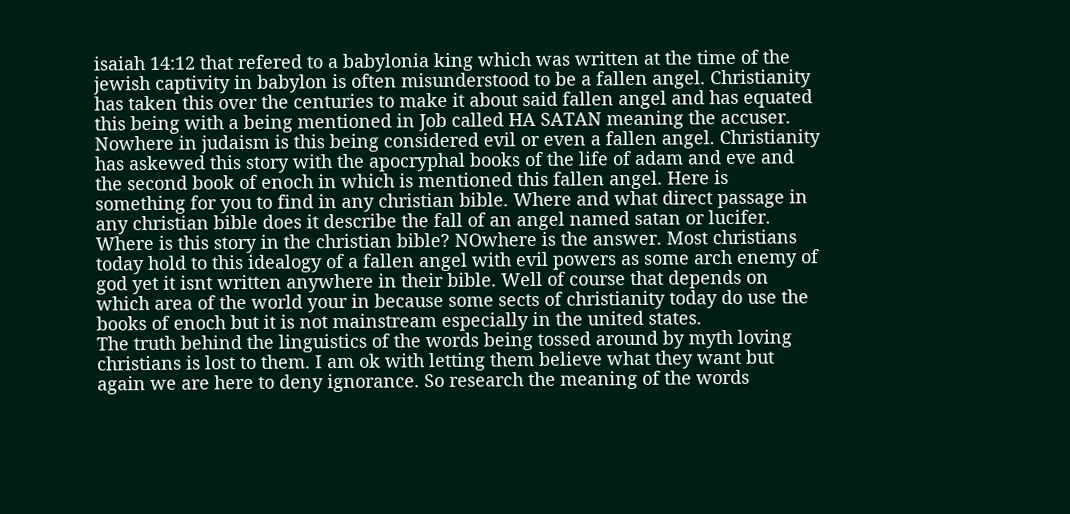isaiah 14:12 that refered to a babylonia king which was written at the time of the jewish captivity in babylon is often misunderstood to be a fallen angel. Christianity has taken this over the centuries to make it about said fallen angel and has equated this being with a being mentioned in Job called HA SATAN meaning the accuser. Nowhere in judaism is this being considered evil or even a fallen angel. Christianity has askewed this story with the apocryphal books of the life of adam and eve and the second book of enoch in which is mentioned this fallen angel. Here is something for you to find in any christian bible. Where and what direct passage in any christian bible does it describe the fall of an angel named satan or lucifer. Where is this story in the christian bible? NOwhere is the answer. Most christians today hold to this idealogy of a fallen angel with evil powers as some arch enemy of god yet it isnt written anywhere in their bible. Well of course that depends on which area of the world your in because some sects of christianity today do use the books of enoch but it is not mainstream especially in the united states.
The truth behind the linguistics of the words being tossed around by myth loving christians is lost to them. I am ok with letting them believe what they want but again we are here to deny ignorance. So research the meaning of the words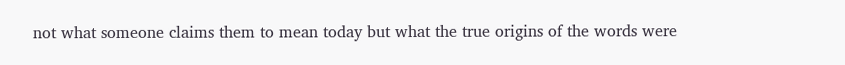not what someone claims them to mean today but what the true origins of the words were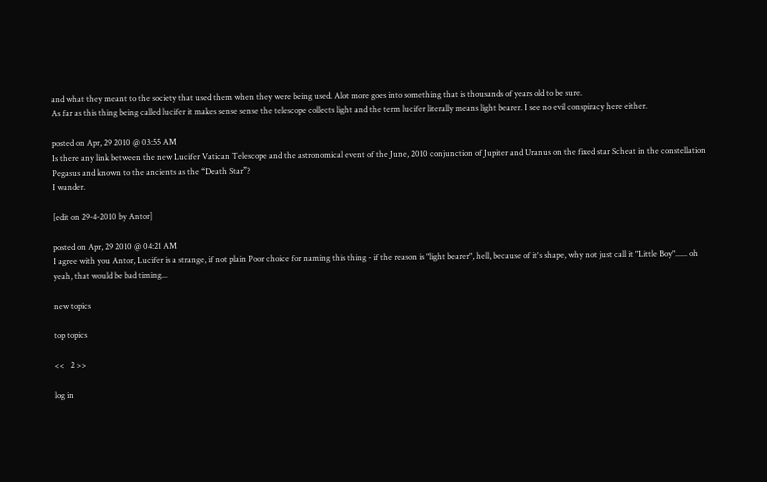and what they meant to the society that used them when they were being used. Alot more goes into something that is thousands of years old to be sure.
As far as this thing being called lucifer it makes sense sense the telescope collects light and the term lucifer literally means light bearer. I see no evil conspiracy here either.

posted on Apr, 29 2010 @ 03:55 AM
Is there any link between the new Lucifer Vatican Telescope and the astronomical event of the June, 2010 conjunction of Jupiter and Uranus on the fixed star Scheat in the constellation Pegasus and known to the ancients as the “Death Star”?
I wander.

[edit on 29-4-2010 by Antor]

posted on Apr, 29 2010 @ 04:21 AM
I agree with you Antor, Lucifer is a strange, if not plain Poor choice for naming this thing - if the reason is "light bearer", hell, because of it's shape, why not just call it "Little Boy"...... oh yeah, that would be bad timing...

new topics

top topics

<<   2 >>

log in